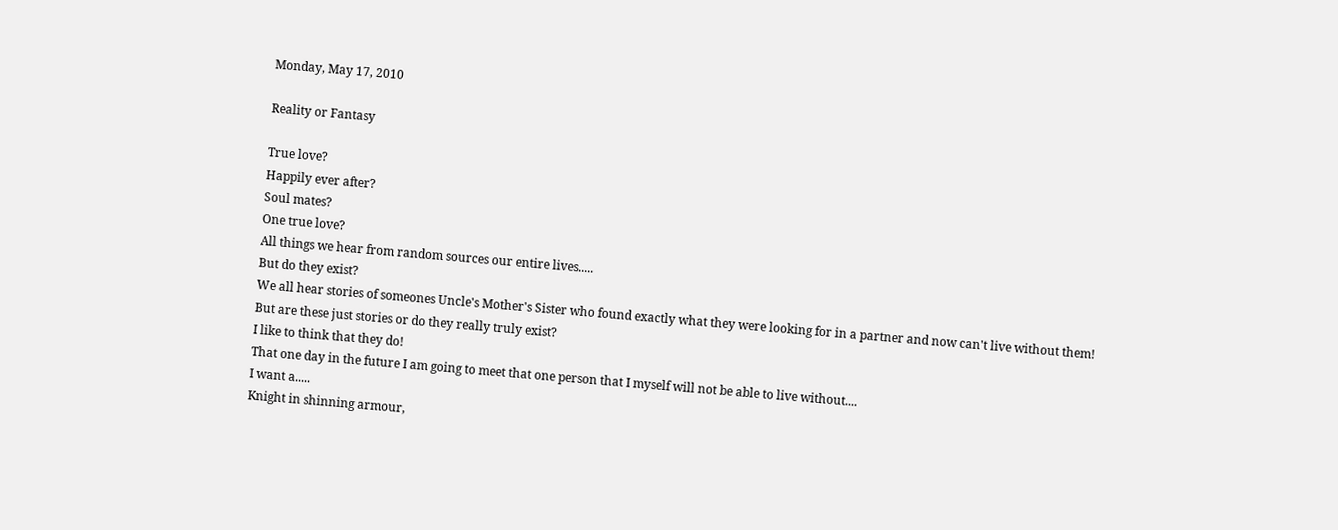Monday, May 17, 2010

Reality or Fantasy

True love?
Happily ever after?
Soul mates?
One true love?
All things we hear from random sources our entire lives.....
But do they exist?
We all hear stories of someones Uncle's Mother's Sister who found exactly what they were looking for in a partner and now can't live without them!
But are these just stories or do they really truly exist?
I like to think that they do!
That one day in the future I am going to meet that one person that I myself will not be able to live without....
I want a.....
Knight in shinning armour,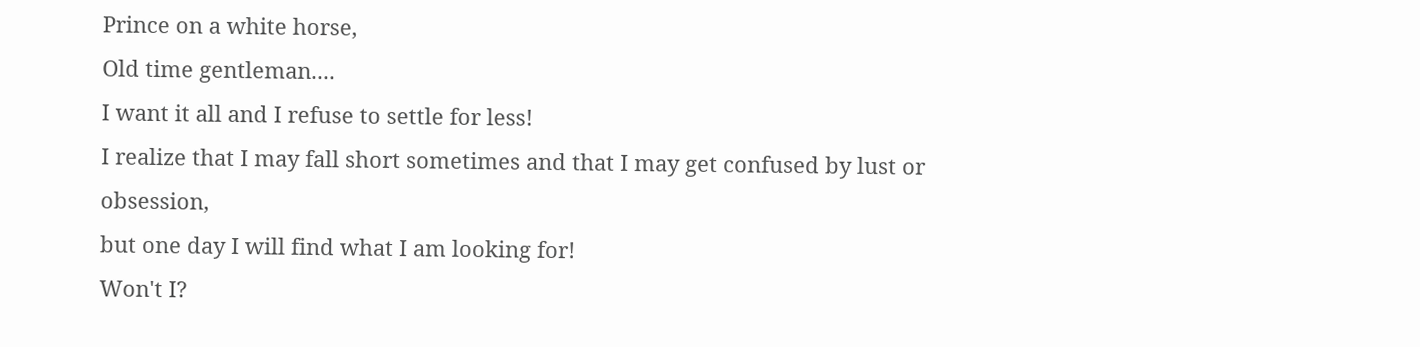Prince on a white horse,
Old time gentleman....
I want it all and I refuse to settle for less!
I realize that I may fall short sometimes and that I may get confused by lust or obsession,
but one day I will find what I am looking for!
Won't I?